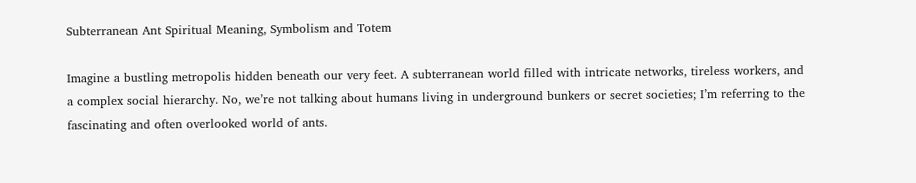Subterranean Ant Spiritual Meaning, Symbolism and Totem

Imagine a bustling metropolis hidden beneath our very feet. A subterranean world filled with intricate networks, tireless workers, and a complex social hierarchy. No, we’re not talking about humans living in underground bunkers or secret societies; I’m referring to the fascinating and often overlooked world of ants.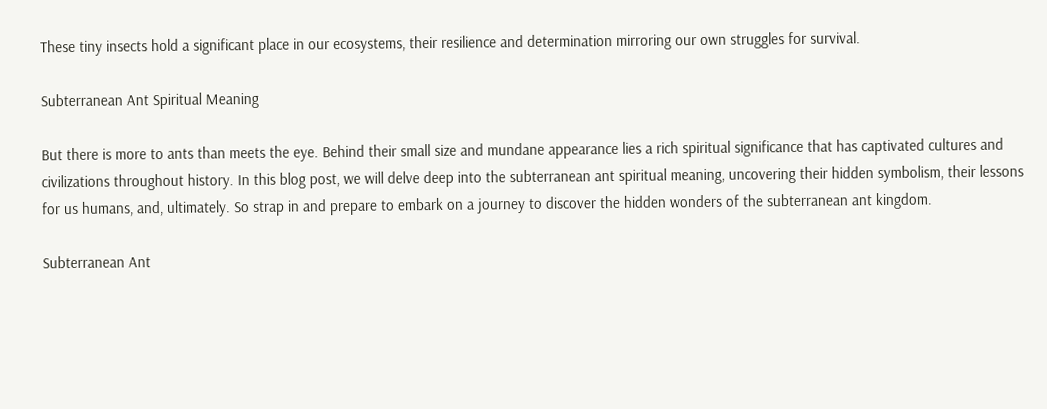These tiny insects hold a significant place in our ecosystems, their resilience and determination mirroring our own struggles for survival.

Subterranean Ant Spiritual Meaning

But there is more to ants than meets the eye. Behind their small size and mundane appearance lies a rich spiritual significance that has captivated cultures and civilizations throughout history. In this blog post, we will delve deep into the subterranean ant spiritual meaning, uncovering their hidden symbolism, their lessons for us humans, and, ultimately. So strap in and prepare to embark on a journey to discover the hidden wonders of the subterranean ant kingdom.

Subterranean Ant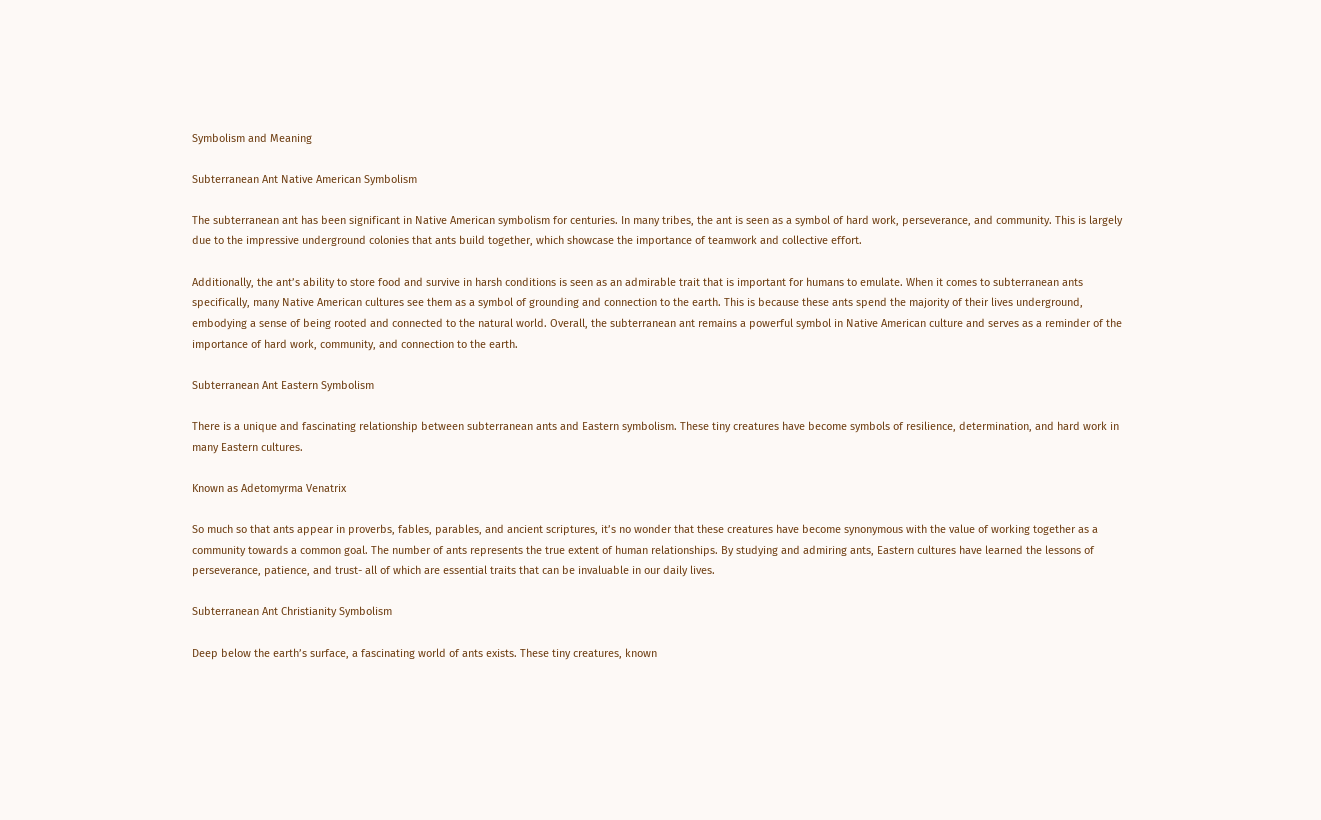Symbolism and Meaning

Subterranean Ant Native American Symbolism

The subterranean ant has been significant in Native American symbolism for centuries. In many tribes, the ant is seen as a symbol of hard work, perseverance, and community. This is largely due to the impressive underground colonies that ants build together, which showcase the importance of teamwork and collective effort.

Additionally, the ant’s ability to store food and survive in harsh conditions is seen as an admirable trait that is important for humans to emulate. When it comes to subterranean ants specifically, many Native American cultures see them as a symbol of grounding and connection to the earth. This is because these ants spend the majority of their lives underground, embodying a sense of being rooted and connected to the natural world. Overall, the subterranean ant remains a powerful symbol in Native American culture and serves as a reminder of the importance of hard work, community, and connection to the earth.

Subterranean Ant Eastern Symbolism

There is a unique and fascinating relationship between subterranean ants and Eastern symbolism. These tiny creatures have become symbols of resilience, determination, and hard work in many Eastern cultures.

Known as Adetomyrma Venatrix

So much so that ants appear in proverbs, fables, parables, and ancient scriptures, it’s no wonder that these creatures have become synonymous with the value of working together as a community towards a common goal. The number of ants represents the true extent of human relationships. By studying and admiring ants, Eastern cultures have learned the lessons of perseverance, patience, and trust- all of which are essential traits that can be invaluable in our daily lives.

Subterranean Ant Christianity Symbolism

Deep below the earth’s surface, a fascinating world of ants exists. These tiny creatures, known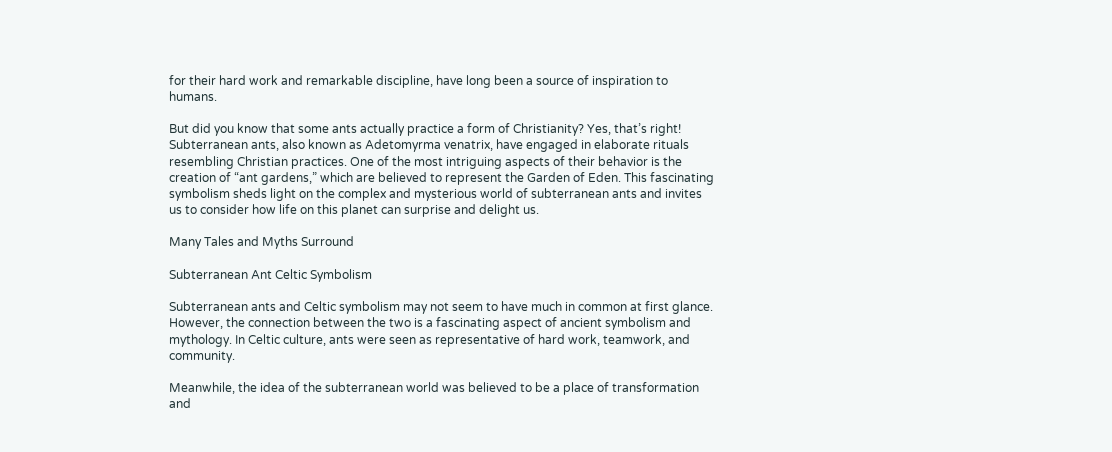for their hard work and remarkable discipline, have long been a source of inspiration to humans.

But did you know that some ants actually practice a form of Christianity? Yes, that’s right! Subterranean ants, also known as Adetomyrma venatrix, have engaged in elaborate rituals resembling Christian practices. One of the most intriguing aspects of their behavior is the creation of “ant gardens,” which are believed to represent the Garden of Eden. This fascinating symbolism sheds light on the complex and mysterious world of subterranean ants and invites us to consider how life on this planet can surprise and delight us.

Many Tales and Myths Surround

Subterranean Ant Celtic Symbolism

Subterranean ants and Celtic symbolism may not seem to have much in common at first glance. However, the connection between the two is a fascinating aspect of ancient symbolism and mythology. In Celtic culture, ants were seen as representative of hard work, teamwork, and community.

Meanwhile, the idea of the subterranean world was believed to be a place of transformation and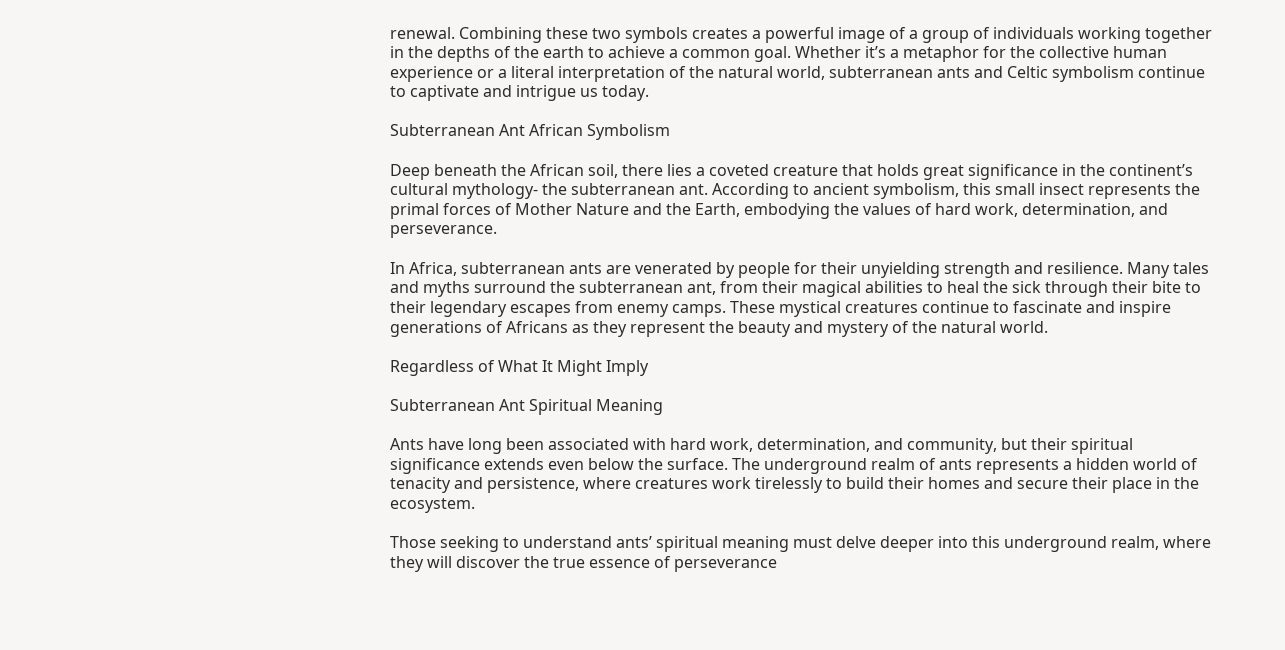renewal. Combining these two symbols creates a powerful image of a group of individuals working together in the depths of the earth to achieve a common goal. Whether it’s a metaphor for the collective human experience or a literal interpretation of the natural world, subterranean ants and Celtic symbolism continue to captivate and intrigue us today.

Subterranean Ant African Symbolism

Deep beneath the African soil, there lies a coveted creature that holds great significance in the continent’s cultural mythology- the subterranean ant. According to ancient symbolism, this small insect represents the primal forces of Mother Nature and the Earth, embodying the values of hard work, determination, and perseverance.

In Africa, subterranean ants are venerated by people for their unyielding strength and resilience. Many tales and myths surround the subterranean ant, from their magical abilities to heal the sick through their bite to their legendary escapes from enemy camps. These mystical creatures continue to fascinate and inspire generations of Africans as they represent the beauty and mystery of the natural world.

Regardless of What It Might Imply

Subterranean Ant Spiritual Meaning

Ants have long been associated with hard work, determination, and community, but their spiritual significance extends even below the surface. The underground realm of ants represents a hidden world of tenacity and persistence, where creatures work tirelessly to build their homes and secure their place in the ecosystem.

Those seeking to understand ants’ spiritual meaning must delve deeper into this underground realm, where they will discover the true essence of perseverance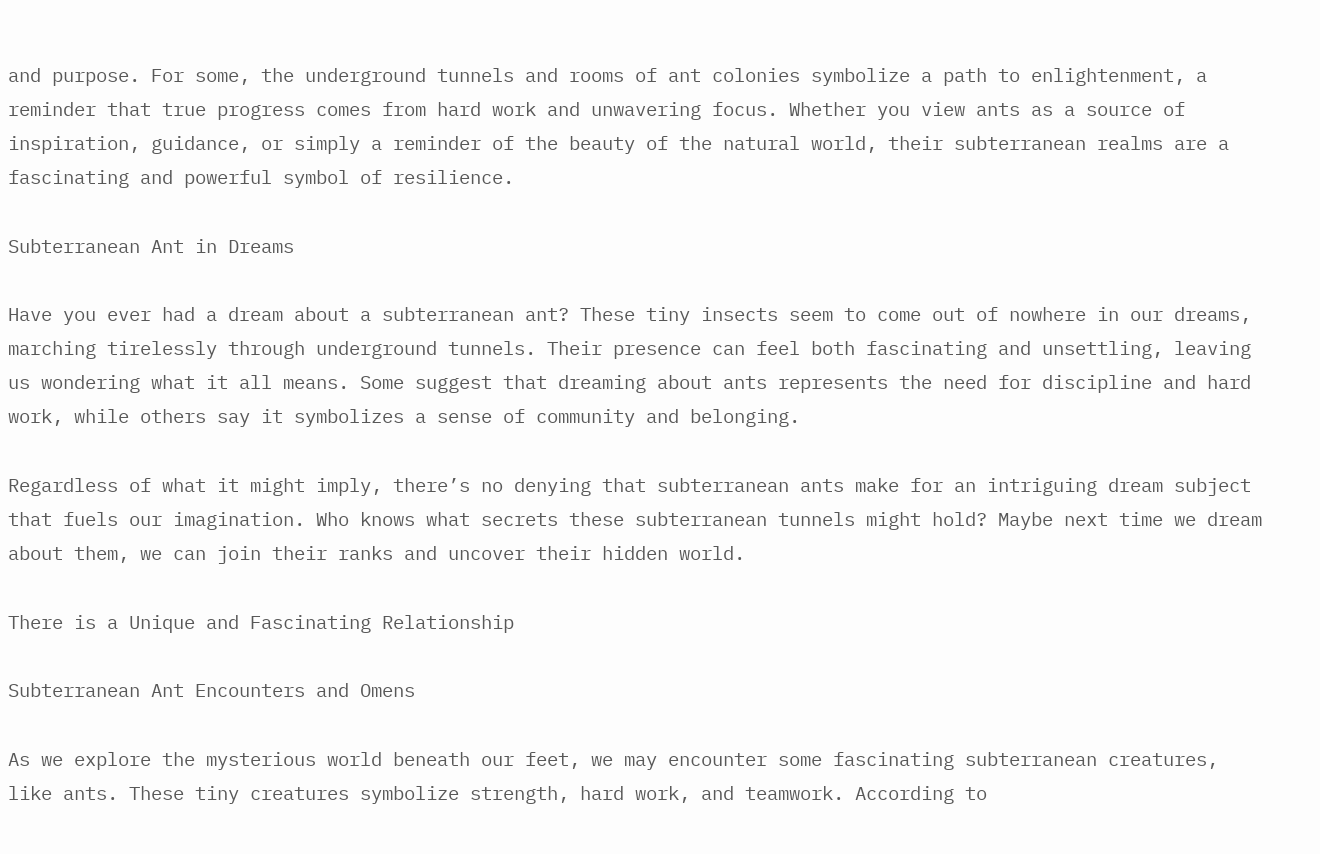and purpose. For some, the underground tunnels and rooms of ant colonies symbolize a path to enlightenment, a reminder that true progress comes from hard work and unwavering focus. Whether you view ants as a source of inspiration, guidance, or simply a reminder of the beauty of the natural world, their subterranean realms are a fascinating and powerful symbol of resilience.

Subterranean Ant in Dreams

Have you ever had a dream about a subterranean ant? These tiny insects seem to come out of nowhere in our dreams, marching tirelessly through underground tunnels. Their presence can feel both fascinating and unsettling, leaving us wondering what it all means. Some suggest that dreaming about ants represents the need for discipline and hard work, while others say it symbolizes a sense of community and belonging.

Regardless of what it might imply, there’s no denying that subterranean ants make for an intriguing dream subject that fuels our imagination. Who knows what secrets these subterranean tunnels might hold? Maybe next time we dream about them, we can join their ranks and uncover their hidden world.

There is a Unique and Fascinating Relationship

Subterranean Ant Encounters and Omens

As we explore the mysterious world beneath our feet, we may encounter some fascinating subterranean creatures, like ants. These tiny creatures symbolize strength, hard work, and teamwork. According to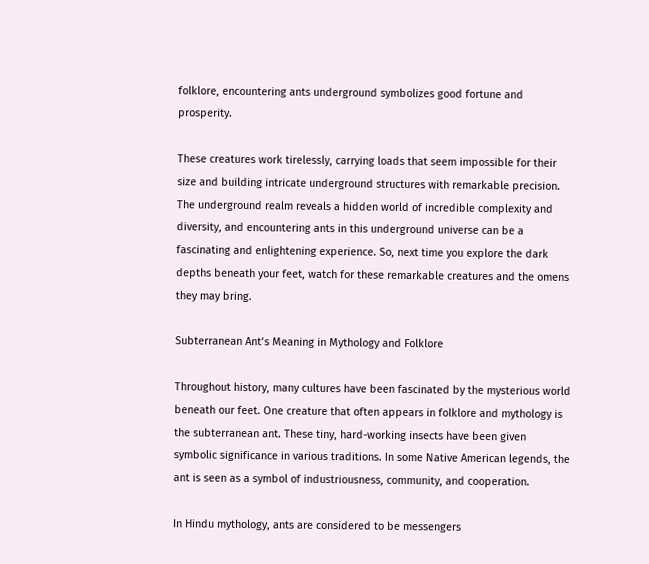folklore, encountering ants underground symbolizes good fortune and prosperity.

These creatures work tirelessly, carrying loads that seem impossible for their size and building intricate underground structures with remarkable precision. The underground realm reveals a hidden world of incredible complexity and diversity, and encountering ants in this underground universe can be a fascinating and enlightening experience. So, next time you explore the dark depths beneath your feet, watch for these remarkable creatures and the omens they may bring.

Subterranean Ant’s Meaning in Mythology and Folklore

Throughout history, many cultures have been fascinated by the mysterious world beneath our feet. One creature that often appears in folklore and mythology is the subterranean ant. These tiny, hard-working insects have been given symbolic significance in various traditions. In some Native American legends, the ant is seen as a symbol of industriousness, community, and cooperation.

In Hindu mythology, ants are considered to be messengers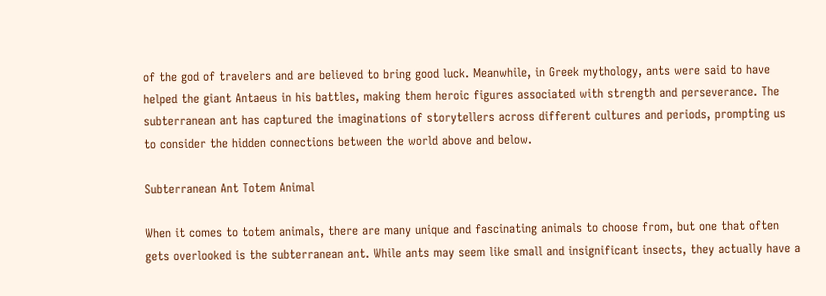of the god of travelers and are believed to bring good luck. Meanwhile, in Greek mythology, ants were said to have helped the giant Antaeus in his battles, making them heroic figures associated with strength and perseverance. The subterranean ant has captured the imaginations of storytellers across different cultures and periods, prompting us to consider the hidden connections between the world above and below.

Subterranean Ant Totem Animal

When it comes to totem animals, there are many unique and fascinating animals to choose from, but one that often gets overlooked is the subterranean ant. While ants may seem like small and insignificant insects, they actually have a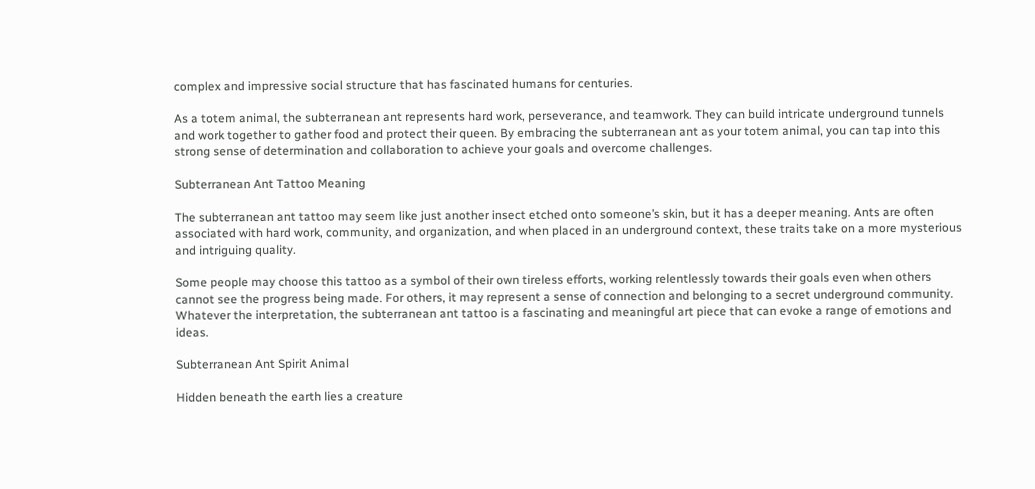complex and impressive social structure that has fascinated humans for centuries.

As a totem animal, the subterranean ant represents hard work, perseverance, and teamwork. They can build intricate underground tunnels and work together to gather food and protect their queen. By embracing the subterranean ant as your totem animal, you can tap into this strong sense of determination and collaboration to achieve your goals and overcome challenges.

Subterranean Ant Tattoo Meaning

The subterranean ant tattoo may seem like just another insect etched onto someone’s skin, but it has a deeper meaning. Ants are often associated with hard work, community, and organization, and when placed in an underground context, these traits take on a more mysterious and intriguing quality.

Some people may choose this tattoo as a symbol of their own tireless efforts, working relentlessly towards their goals even when others cannot see the progress being made. For others, it may represent a sense of connection and belonging to a secret underground community. Whatever the interpretation, the subterranean ant tattoo is a fascinating and meaningful art piece that can evoke a range of emotions and ideas.

Subterranean Ant Spirit Animal

Hidden beneath the earth lies a creature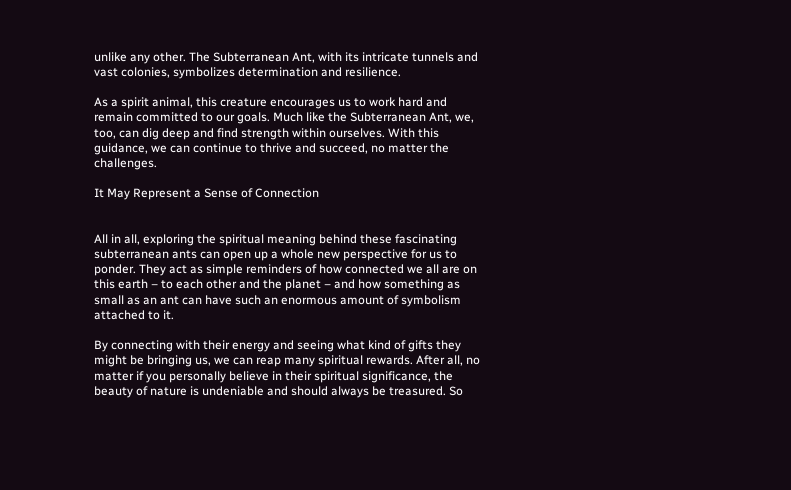unlike any other. The Subterranean Ant, with its intricate tunnels and vast colonies, symbolizes determination and resilience.

As a spirit animal, this creature encourages us to work hard and remain committed to our goals. Much like the Subterranean Ant, we, too, can dig deep and find strength within ourselves. With this guidance, we can continue to thrive and succeed, no matter the challenges.

It May Represent a Sense of Connection


All in all, exploring the spiritual meaning behind these fascinating subterranean ants can open up a whole new perspective for us to ponder. They act as simple reminders of how connected we all are on this earth – to each other and the planet – and how something as small as an ant can have such an enormous amount of symbolism attached to it.

By connecting with their energy and seeing what kind of gifts they might be bringing us, we can reap many spiritual rewards. After all, no matter if you personally believe in their spiritual significance, the beauty of nature is undeniable and should always be treasured. So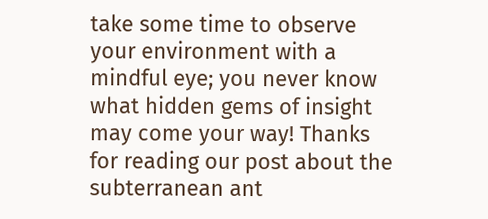take some time to observe your environment with a mindful eye; you never know what hidden gems of insight may come your way! Thanks for reading our post about the subterranean ant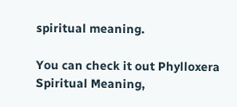spiritual meaning.

You can check it out Phylloxera Spiritual Meaning,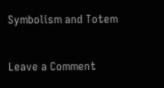Symbolism and Totem

Leave a Comment